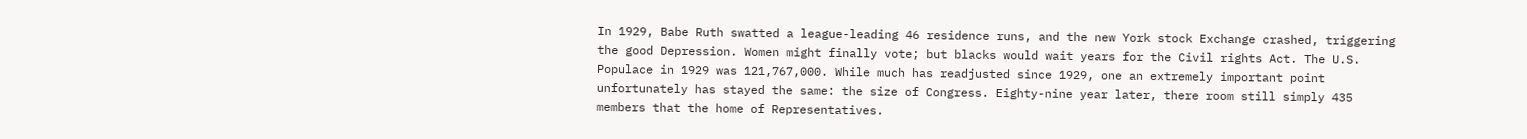In 1929, Babe Ruth swatted a league-leading 46 residence runs, and the new York stock Exchange crashed, triggering the good Depression. Women might finally vote; but blacks would wait years for the Civil rights Act. The U.S. Populace in 1929 was 121,767,000. While much has readjusted since 1929, one an extremely important point unfortunately has stayed the same: the size of Congress. Eighty-nine year later, there room still simply 435 members that the home of Representatives.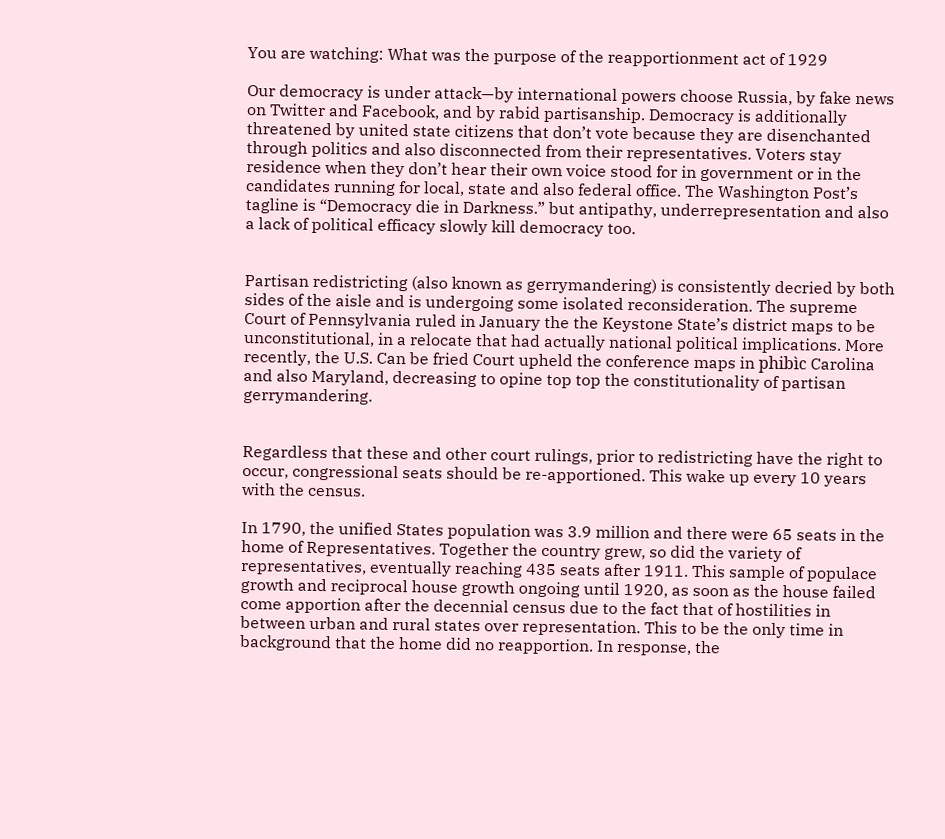You are watching: What was the purpose of the reapportionment act of 1929

Our democracy is under attack—by international powers choose Russia, by fake news on Twitter and Facebook, and by rabid partisanship. Democracy is additionally threatened by united state citizens that don’t vote because they are disenchanted through politics and also disconnected from their representatives. Voters stay residence when they don’t hear their own voice stood for in government or in the candidates running for local, state and also federal office. The Washington Post’s tagline is “Democracy die in Darkness.” but antipathy, underrepresentation and also a lack of political efficacy slowly kill democracy too.


Partisan redistricting (also known as gerrymandering) is consistently decried by both sides of the aisle and is undergoing some isolated reconsideration. The supreme Court of Pennsylvania ruled in January the the Keystone State’s district maps to be unconstitutional, in a relocate that had actually national political implications. More recently, the U.S. Can be fried Court upheld the conference maps in phibìc Carolina and also Maryland, decreasing to opine top top the constitutionality of partisan gerrymandering.


Regardless that these and other court rulings, prior to redistricting have the right to occur, congressional seats should be re-apportioned. This wake up every 10 years with the census.

In 1790, the unified States population was 3.9 million and there were 65 seats in the home of Representatives. Together the country grew, so did the variety of representatives, eventually reaching 435 seats after 1911. This sample of populace growth and reciprocal house growth ongoing until 1920, as soon as the house failed come apportion after the decennial census due to the fact that of hostilities in between urban and rural states over representation. This to be the only time in background that the home did no reapportion. In response, the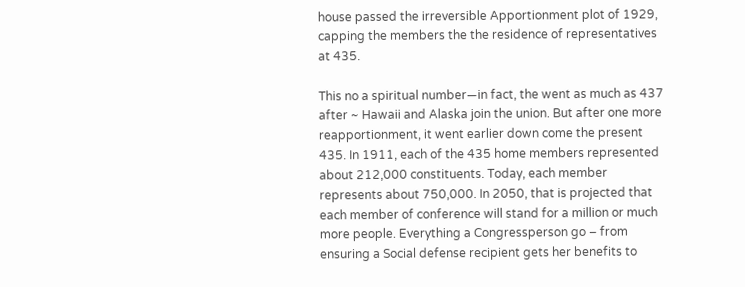house passed the irreversible Apportionment plot of 1929, capping the members the the residence of representatives at 435.

This no a spiritual number—in fact, the went as much as 437 after ~ Hawaii and Alaska join the union. But after one more reapportionment, it went earlier down come the present 435. In 1911, each of the 435 home members represented about 212,000 constituents. Today, each member represents about 750,000. In 2050, that is projected that each member of conference will stand for a million or much more people. Everything a Congressperson go – from ensuring a Social defense recipient gets her benefits to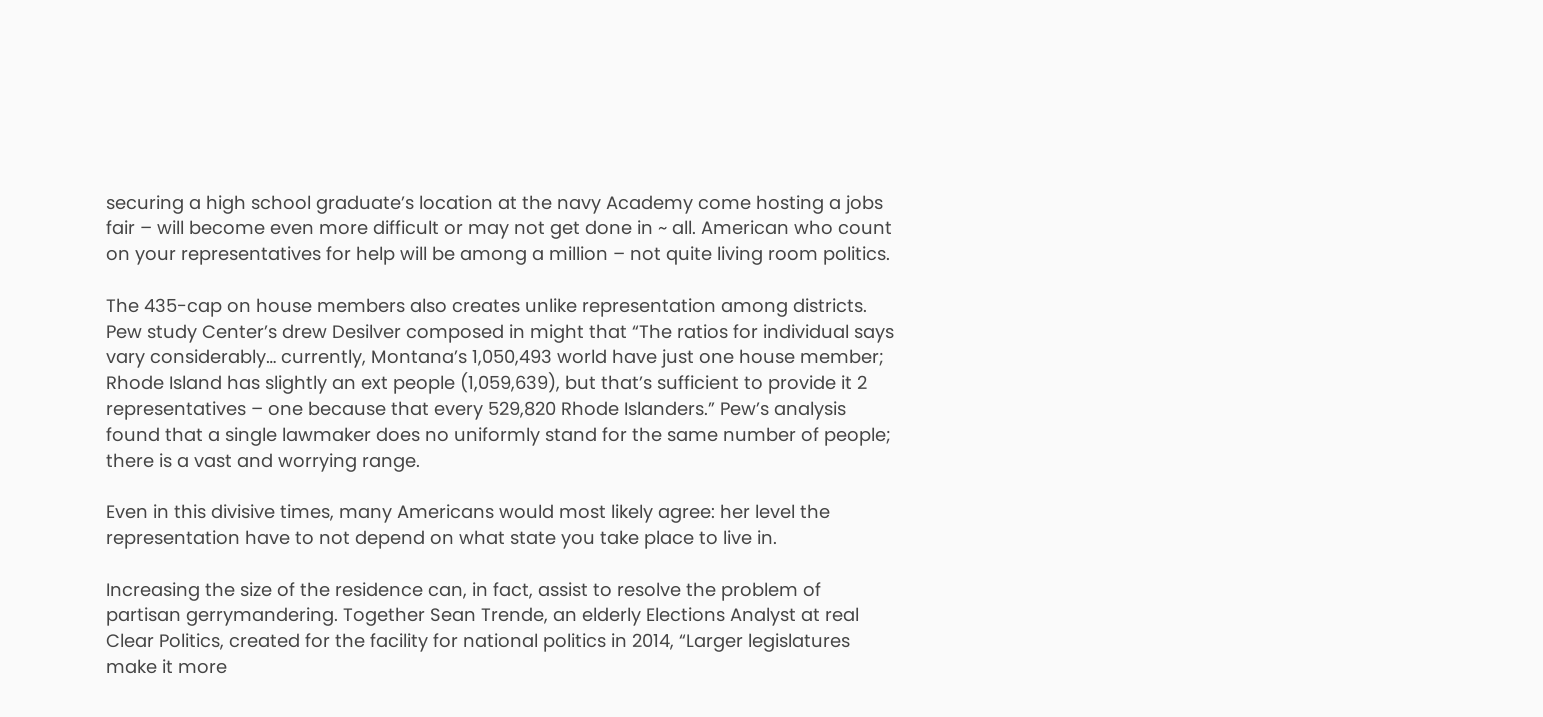securing a high school graduate’s location at the navy Academy come hosting a jobs fair – will become even more difficult or may not get done in ~ all. American who count on your representatives for help will be among a million – not quite living room politics.

The 435-cap on house members also creates unlike representation among districts. Pew study Center’s drew Desilver composed in might that “The ratios for individual says vary considerably… currently, Montana’s 1,050,493 world have just one house member; Rhode Island has slightly an ext people (1,059,639), but that’s sufficient to provide it 2 representatives – one because that every 529,820 Rhode Islanders.” Pew’s analysis found that a single lawmaker does no uniformly stand for the same number of people; there is a vast and worrying range.

Even in this divisive times, many Americans would most likely agree: her level the representation have to not depend on what state you take place to live in.

Increasing the size of the residence can, in fact, assist to resolve the problem of partisan gerrymandering. Together Sean Trende, an elderly Elections Analyst at real Clear Politics, created for the facility for national politics in 2014, “Larger legislatures make it more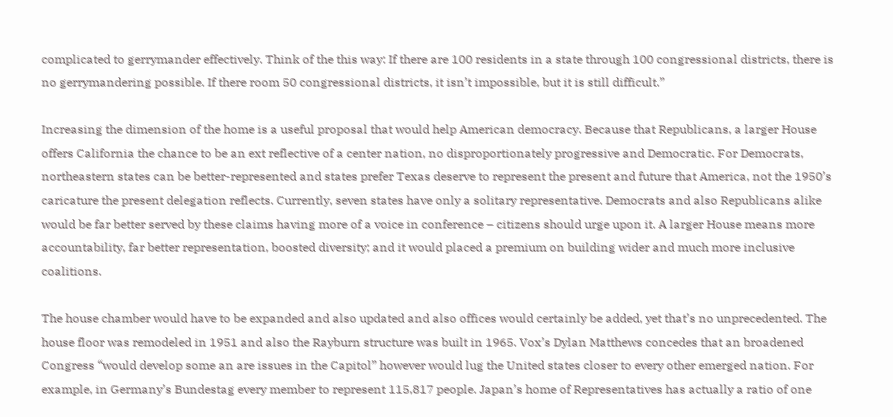complicated to gerrymander effectively. Think of the this way: If there are 100 residents in a state through 100 congressional districts, there is no gerrymandering possible. If there room 50 congressional districts, it isn’t impossible, but it is still difficult.”

Increasing the dimension of the home is a useful proposal that would help American democracy. Because that Republicans, a larger House offers California the chance to be an ext reflective of a center nation, no disproportionately progressive and Democratic. For Democrats, northeastern states can be better-represented and states prefer Texas deserve to represent the present and future that America, not the 1950’s caricature the present delegation reflects. Currently, seven states have only a solitary representative. Democrats and also Republicans alike would be far better served by these claims having more of a voice in conference – citizens should urge upon it. A larger House means more accountability, far better representation, boosted diversity; and it would placed a premium on building wider and much more inclusive coalitions.

The house chamber would have to be expanded and also updated and also offices would certainly be added, yet that’s no unprecedented. The house floor was remodeled in 1951 and also the Rayburn structure was built in 1965. Vox’s Dylan Matthews concedes that an broadened Congress “would develop some an are issues in the Capitol” however would lug the United states closer to every other emerged nation. For example, in Germany’s Bundestag every member to represent 115,817 people. Japan’s home of Representatives has actually a ratio of one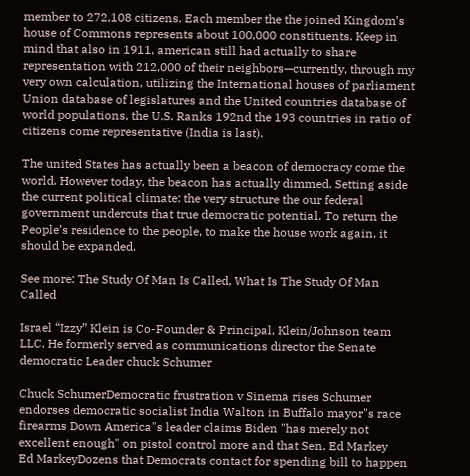member to 272,108 citizens. Each member the the joined Kingdom’s house of Commons represents about 100,000 constituents. Keep in mind that also in 1911, american still had actually to share representation with 212,000 of their neighbors—currently, through my very own calculation, utilizing the International houses of parliament Union database of legislatures and the United countries database of world populations, the U.S. Ranks 192nd the 193 countries in ratio of citizens come representative (India is last).

The united States has actually been a beacon of democracy come the world. However today, the beacon has actually dimmed. Setting aside the current political climate: the very structure the our federal government undercuts that true democratic potential. To return the People’s residence to the people, to make the house work again, it should be expanded.

See more: The Study Of Man Is Called, What Is The Study Of Man Called

Israel “Izzy” Klein is Co-Founder & Principal, Klein/Johnson team LLC. He formerly served as communications director the Senate democratic Leader chuck Schumer

Chuck SchumerDemocratic frustration v Sinema rises Schumer endorses democratic socialist India Walton in Buffalo mayor"s race firearms Down America"s leader claims Biden "has merely not excellent enough" on pistol control more and that Sen. Ed Markey
Ed MarkeyDozens that Democrats contact for spending bill to happen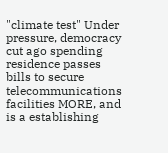"climate test" Under pressure, democracy cut ago spending residence passes bills to secure telecommunications facilities MORE, and is a establishing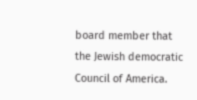board member that the Jewish democratic Council of America.